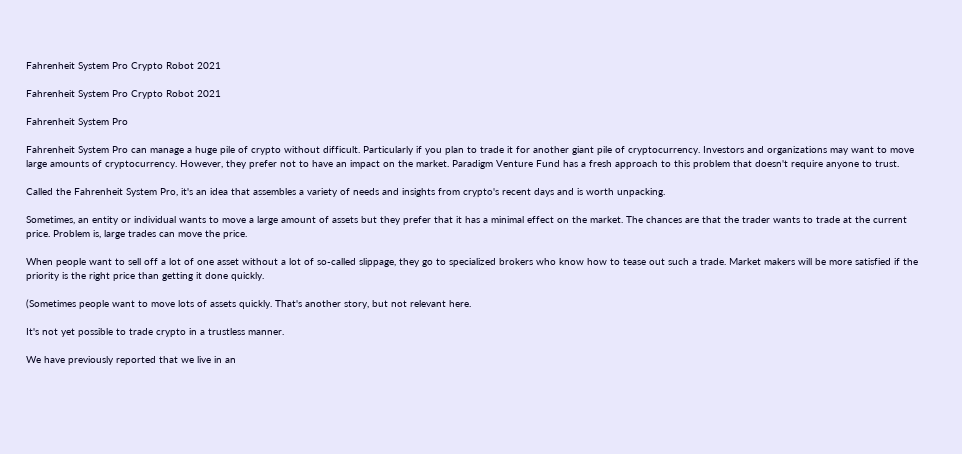Fahrenheit System Pro Crypto Robot 2021

Fahrenheit System Pro Crypto Robot 2021

Fahrenheit System Pro

Fahrenheit System Pro can manage a huge pile of crypto without difficult. Particularly if you plan to trade it for another giant pile of cryptocurrency. Investors and organizations may want to move large amounts of cryptocurrency. However, they prefer not to have an impact on the market. Paradigm Venture Fund has a fresh approach to this problem that doesn't require anyone to trust.

Called the Fahrenheit System Pro, it's an idea that assembles a variety of needs and insights from crypto's recent days and is worth unpacking.

Sometimes, an entity or individual wants to move a large amount of assets but they prefer that it has a minimal effect on the market. The chances are that the trader wants to trade at the current price. Problem is, large trades can move the price.

When people want to sell off a lot of one asset without a lot of so-called slippage, they go to specialized brokers who know how to tease out such a trade. Market makers will be more satisfied if the priority is the right price than getting it done quickly.

(Sometimes people want to move lots of assets quickly. That's another story, but not relevant here.

It's not yet possible to trade crypto in a trustless manner.

We have previously reported that we live in an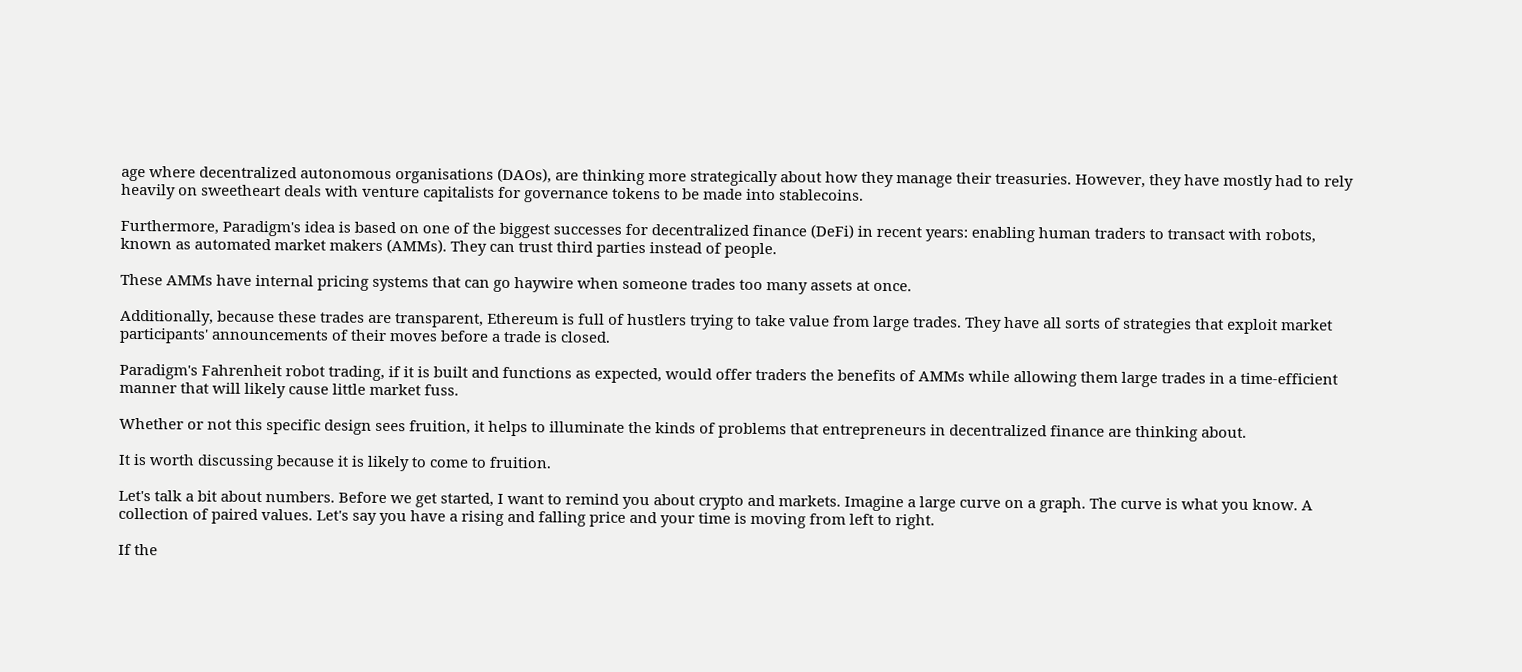age where decentralized autonomous organisations (DAOs), are thinking more strategically about how they manage their treasuries. However, they have mostly had to rely heavily on sweetheart deals with venture capitalists for governance tokens to be made into stablecoins.

Furthermore, Paradigm's idea is based on one of the biggest successes for decentralized finance (DeFi) in recent years: enabling human traders to transact with robots, known as automated market makers (AMMs). They can trust third parties instead of people.

These AMMs have internal pricing systems that can go haywire when someone trades too many assets at once.

Additionally, because these trades are transparent, Ethereum is full of hustlers trying to take value from large trades. They have all sorts of strategies that exploit market participants' announcements of their moves before a trade is closed.

Paradigm's Fahrenheit robot trading, if it is built and functions as expected, would offer traders the benefits of AMMs while allowing them large trades in a time-efficient manner that will likely cause little market fuss.

Whether or not this specific design sees fruition, it helps to illuminate the kinds of problems that entrepreneurs in decentralized finance are thinking about.

It is worth discussing because it is likely to come to fruition.

Let's talk a bit about numbers. Before we get started, I want to remind you about crypto and markets. Imagine a large curve on a graph. The curve is what you know. A collection of paired values. Let's say you have a rising and falling price and your time is moving from left to right.

If the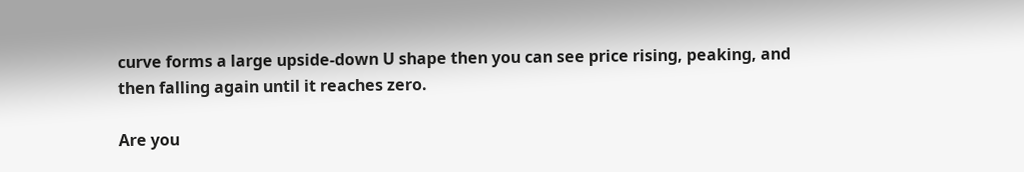curve forms a large upside-down U shape then you can see price rising, peaking, and then falling again until it reaches zero.

Are you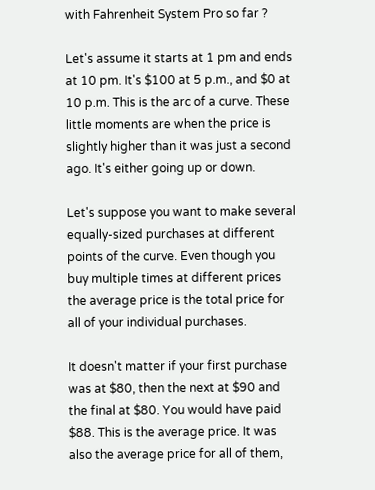with Fahrenheit System Pro so far ?

Let's assume it starts at 1 pm and ends at 10 pm. It's $100 at 5 p.m., and $0 at 10 p.m. This is the arc of a curve. These little moments are when the price is slightly higher than it was just a second ago. It's either going up or down.

Let's suppose you want to make several equally-sized purchases at different points of the curve. Even though you buy multiple times at different prices the average price is the total price for all of your individual purchases.

It doesn't matter if your first purchase was at $80, then the next at $90 and the final at $80. You would have paid $88. This is the average price. It was also the average price for all of them,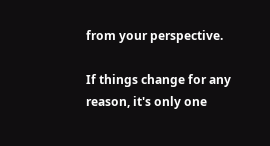from your perspective.

If things change for any reason, it's only one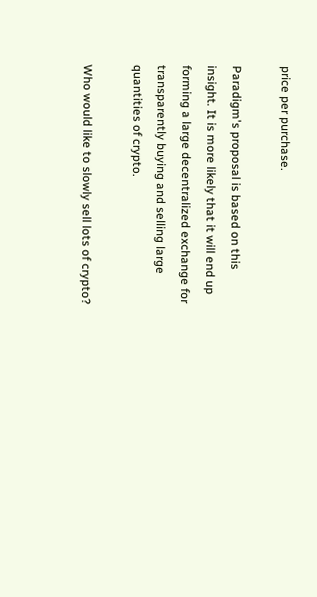price per purchase.

Paradigm's proposal is based on this insight. It is more likely that it will end up forming a large decentralized exchange for transparently buying and selling large quantities of crypto.

Who would like to slowly sell lots of crypto?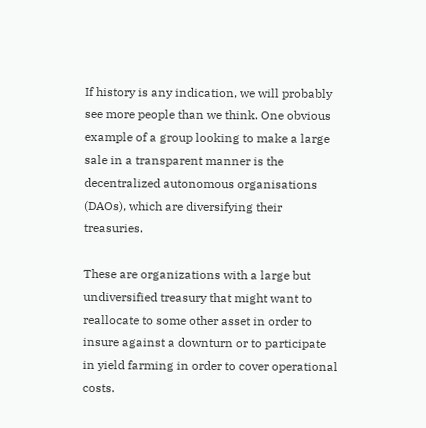If history is any indication, we will probably see more people than we think. One obvious example of a group looking to make a large sale in a transparent manner is the decentralized autonomous organisations (DAOs), which are diversifying their treasuries.

These are organizations with a large but undiversified treasury that might want to reallocate to some other asset in order to insure against a downturn or to participate in yield farming in order to cover operational costs.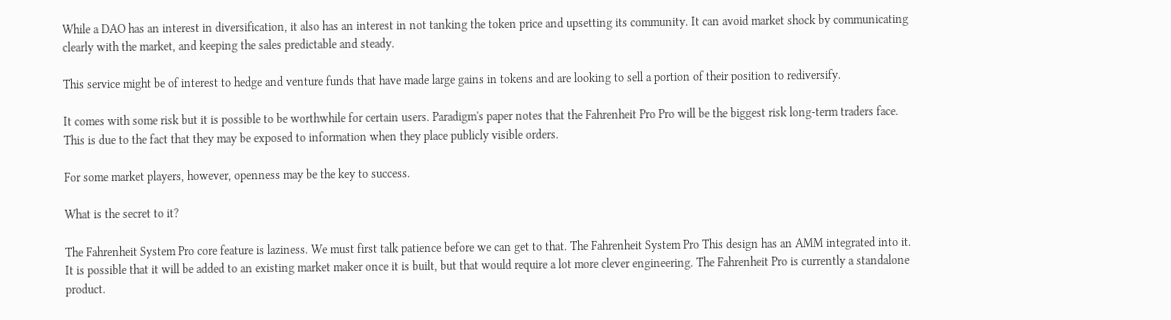While a DAO has an interest in diversification, it also has an interest in not tanking the token price and upsetting its community. It can avoid market shock by communicating clearly with the market, and keeping the sales predictable and steady.

This service might be of interest to hedge and venture funds that have made large gains in tokens and are looking to sell a portion of their position to rediversify.

It comes with some risk but it is possible to be worthwhile for certain users. Paradigm's paper notes that the Fahrenheit Pro Pro will be the biggest risk long-term traders face. This is due to the fact that they may be exposed to information when they place publicly visible orders.

For some market players, however, openness may be the key to success.

What is the secret to it?

The Fahrenheit System Pro core feature is laziness. We must first talk patience before we can get to that. The Fahrenheit System Pro This design has an AMM integrated into it. It is possible that it will be added to an existing market maker once it is built, but that would require a lot more clever engineering. The Fahrenheit Pro is currently a standalone product.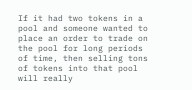If it had two tokens in a pool and someone wanted to place an order to trade on the pool for long periods of time, then selling tons of tokens into that pool will really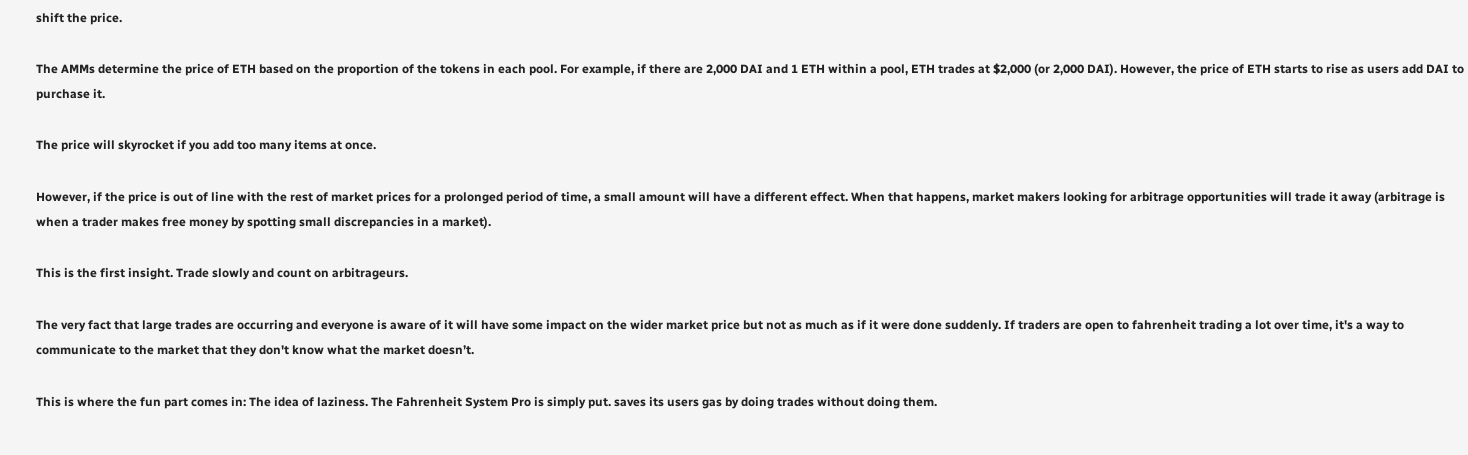shift the price.

The AMMs determine the price of ETH based on the proportion of the tokens in each pool. For example, if there are 2,000 DAI and 1 ETH within a pool, ETH trades at $2,000 (or 2,000 DAI). However, the price of ETH starts to rise as users add DAI to purchase it.

The price will skyrocket if you add too many items at once.

However, if the price is out of line with the rest of market prices for a prolonged period of time, a small amount will have a different effect. When that happens, market makers looking for arbitrage opportunities will trade it away (arbitrage is when a trader makes free money by spotting small discrepancies in a market).

This is the first insight. Trade slowly and count on arbitrageurs.

The very fact that large trades are occurring and everyone is aware of it will have some impact on the wider market price but not as much as if it were done suddenly. If traders are open to fahrenheit trading a lot over time, it's a way to communicate to the market that they don't know what the market doesn’t.

This is where the fun part comes in: The idea of laziness. The Fahrenheit System Pro is simply put. saves its users gas by doing trades without doing them.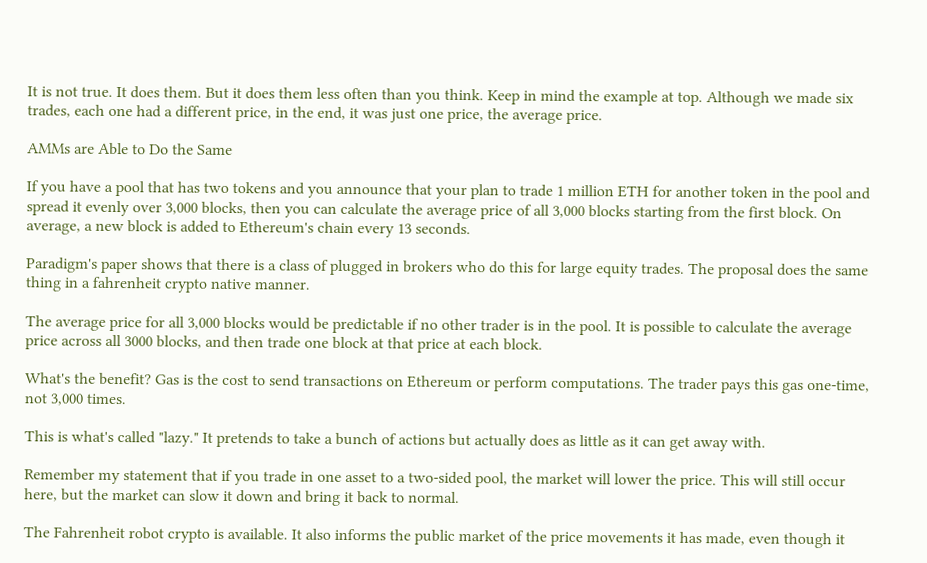It is not true. It does them. But it does them less often than you think. Keep in mind the example at top. Although we made six trades, each one had a different price, in the end, it was just one price, the average price.

AMMs are Able to Do the Same

If you have a pool that has two tokens and you announce that your plan to trade 1 million ETH for another token in the pool and spread it evenly over 3,000 blocks, then you can calculate the average price of all 3,000 blocks starting from the first block. On average, a new block is added to Ethereum's chain every 13 seconds.

Paradigm's paper shows that there is a class of plugged in brokers who do this for large equity trades. The proposal does the same thing in a fahrenheit crypto native manner.

The average price for all 3,000 blocks would be predictable if no other trader is in the pool. It is possible to calculate the average price across all 3000 blocks, and then trade one block at that price at each block.

What's the benefit? Gas is the cost to send transactions on Ethereum or perform computations. The trader pays this gas one-time, not 3,000 times.

This is what's called "lazy." It pretends to take a bunch of actions but actually does as little as it can get away with.

Remember my statement that if you trade in one asset to a two-sided pool, the market will lower the price. This will still occur here, but the market can slow it down and bring it back to normal.

The Fahrenheit robot crypto is available. It also informs the public market of the price movements it has made, even though it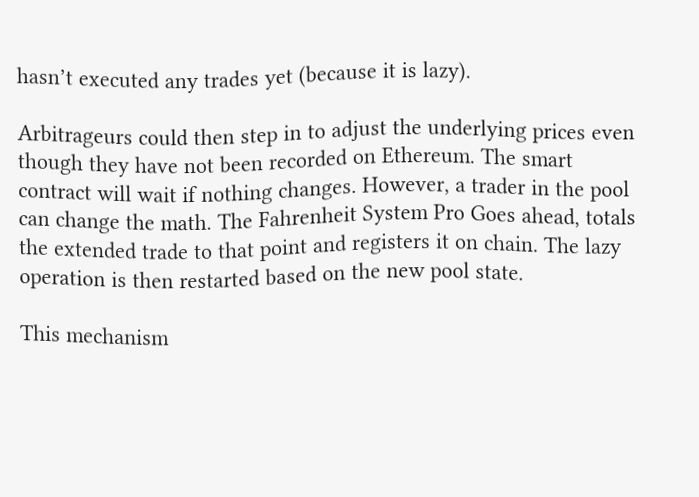hasn’t executed any trades yet (because it is lazy).

Arbitrageurs could then step in to adjust the underlying prices even though they have not been recorded on Ethereum. The smart contract will wait if nothing changes. However, a trader in the pool can change the math. The Fahrenheit System Pro Goes ahead, totals the extended trade to that point and registers it on chain. The lazy operation is then restarted based on the new pool state.

This mechanism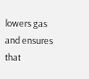lowers gas and ensures that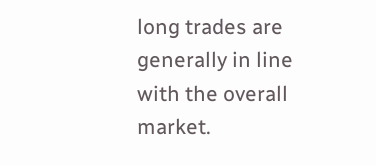long trades are generally in line with the overall market.